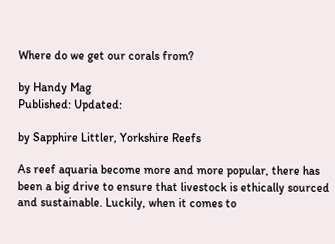Where do we get our corals from?

by Handy Mag
Published: Updated:

by Sapphire Littler, Yorkshire Reefs

As reef aquaria become more and more popular, there has been a big drive to ensure that livestock is ethically sourced and sustainable. Luckily, when it comes to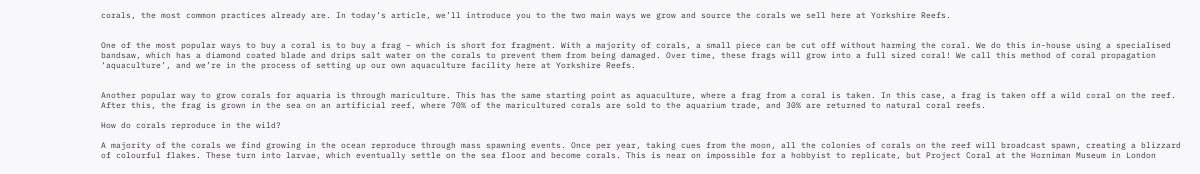corals, the most common practices already are. In today’s article, we’ll introduce you to the two main ways we grow and source the corals we sell here at Yorkshire Reefs.


One of the most popular ways to buy a coral is to buy a frag – which is short for fragment. With a majority of corals, a small piece can be cut off without harming the coral. We do this in-house using a specialised bandsaw, which has a diamond coated blade and drips salt water on the corals to prevent them from being damaged. Over time, these frags will grow into a full sized coral! We call this method of coral propagation ‘aquaculture’, and we’re in the process of setting up our own aquaculture facility here at Yorkshire Reefs.


Another popular way to grow corals for aquaria is through mariculture. This has the same starting point as aquaculture, where a frag from a coral is taken. In this case, a frag is taken off a wild coral on the reef. After this, the frag is grown in the sea on an artificial reef, where 70% of the maricultured corals are sold to the aquarium trade, and 30% are returned to natural coral reefs.

How do corals reproduce in the wild?

A majority of the corals we find growing in the ocean reproduce through mass spawning events. Once per year, taking cues from the moon, all the colonies of corals on the reef will broadcast spawn, creating a blizzard of colourful flakes. These turn into larvae, which eventually settle on the sea floor and become corals. This is near on impossible for a hobbyist to replicate, but Project Coral at the Horniman Museum in London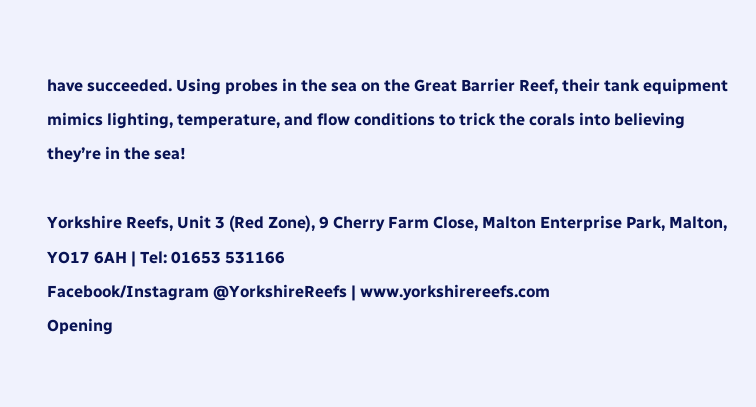have succeeded. Using probes in the sea on the Great Barrier Reef, their tank equipment mimics lighting, temperature, and flow conditions to trick the corals into believing they’re in the sea!

Yorkshire Reefs, Unit 3 (Red Zone), 9 Cherry Farm Close, Malton Enterprise Park, Malton, YO17 6AH | Tel: 01653 531166
Facebook/Instagram @YorkshireReefs | www.yorkshirereefs.com
Opening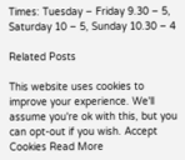Times: Tuesday – Friday 9.30 – 5, Saturday 10 – 5, Sunday 10.30 – 4

Related Posts

This website uses cookies to improve your experience. We'll assume you're ok with this, but you can opt-out if you wish. Accept Cookies Read More